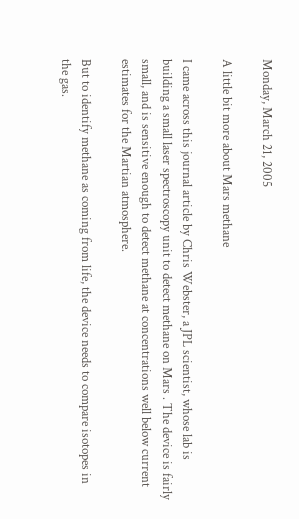Monday, March 21, 2005

A little bit more about Mars methane

I came across this journal article by Chris Webster, a JPL scientist, whose lab is building a small laser spectroscopy unit to detect methane on Mars . The device is fairly small, and is sensitive enough to detect methane at concentrations well below current estimates for the Martian atmosphere.

But to identify methane as coming from life, the device needs to compare isotopes in the gas.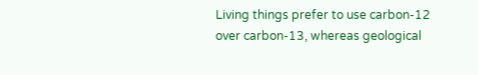Living things prefer to use carbon-12 over carbon-13, whereas geological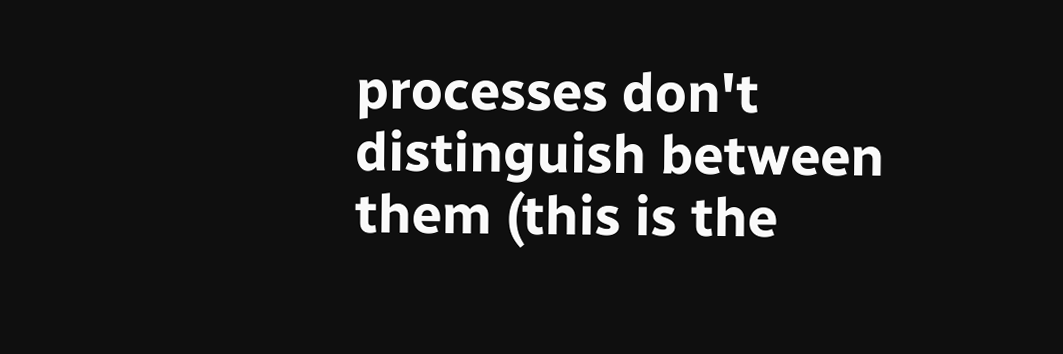processes don't distinguish between them (this is the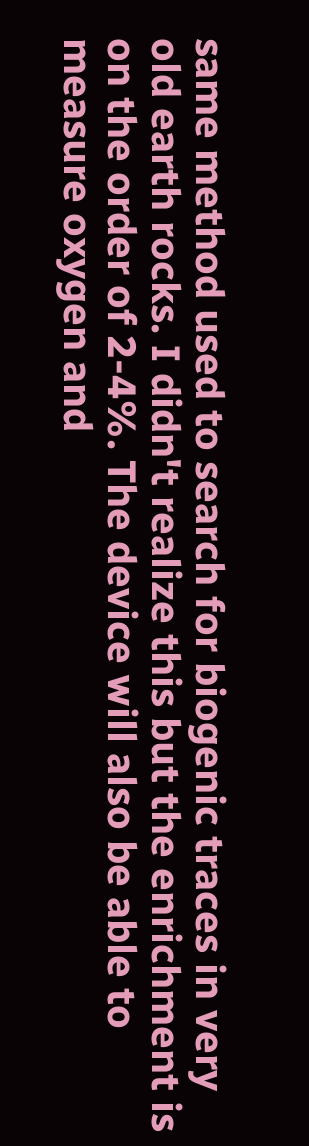same method used to search for biogenic traces in very old earth rocks. I didn't realize this but the enrichment is on the order of 2-4%. The device will also be able to measure oxygen and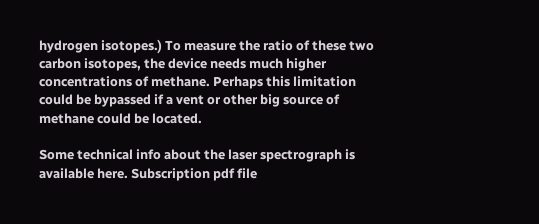hydrogen isotopes.) To measure the ratio of these two carbon isotopes, the device needs much higher concentrations of methane. Perhaps this limitation could be bypassed if a vent or other big source of methane could be located.

Some technical info about the laser spectrograph is available here. Subscription pdf file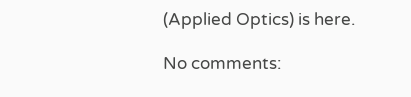(Applied Optics) is here.

No comments: